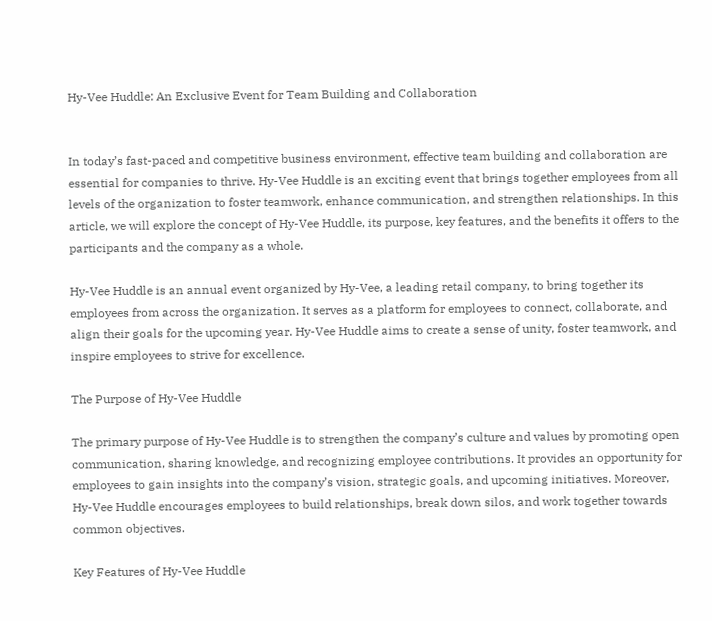Hy-Vee Huddle: An Exclusive Event for Team Building and Collaboration


In today’s fast-paced and competitive business environment, effective team building and collaboration are essential for companies to thrive. Hy-Vee Huddle is an exciting event that brings together employees from all levels of the organization to foster teamwork, enhance communication, and strengthen relationships. In this article, we will explore the concept of Hy-Vee Huddle, its purpose, key features, and the benefits it offers to the participants and the company as a whole.

Hy-Vee Huddle is an annual event organized by Hy-Vee, a leading retail company, to bring together its employees from across the organization. It serves as a platform for employees to connect, collaborate, and align their goals for the upcoming year. Hy-Vee Huddle aims to create a sense of unity, foster teamwork, and inspire employees to strive for excellence.

The Purpose of Hy-Vee Huddle

The primary purpose of Hy-Vee Huddle is to strengthen the company’s culture and values by promoting open communication, sharing knowledge, and recognizing employee contributions. It provides an opportunity for employees to gain insights into the company’s vision, strategic goals, and upcoming initiatives. Moreover, Hy-Vee Huddle encourages employees to build relationships, break down silos, and work together towards common objectives.

Key Features of Hy-Vee Huddle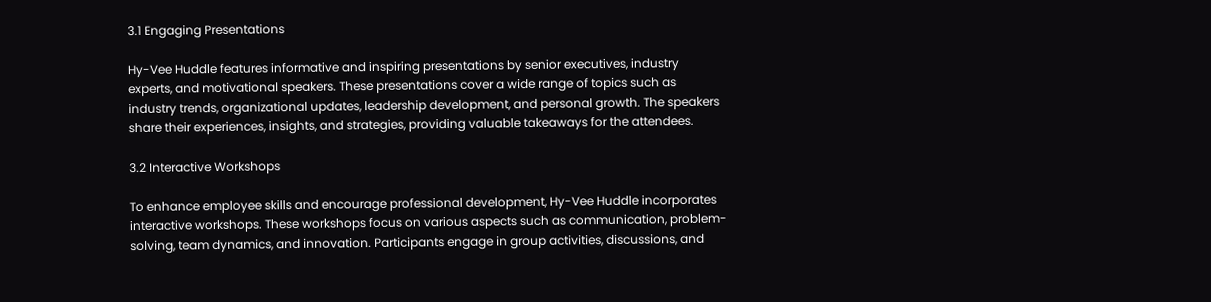3.1 Engaging Presentations

Hy-Vee Huddle features informative and inspiring presentations by senior executives, industry experts, and motivational speakers. These presentations cover a wide range of topics such as industry trends, organizational updates, leadership development, and personal growth. The speakers share their experiences, insights, and strategies, providing valuable takeaways for the attendees.

3.2 Interactive Workshops

To enhance employee skills and encourage professional development, Hy-Vee Huddle incorporates interactive workshops. These workshops focus on various aspects such as communication, problem-solving, team dynamics, and innovation. Participants engage in group activities, discussions, and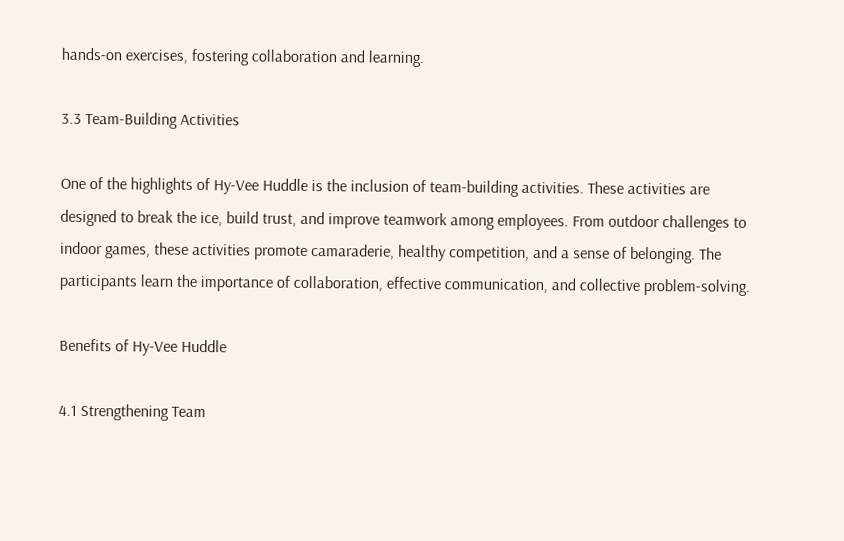hands-on exercises, fostering collaboration and learning.

3.3 Team-Building Activities

One of the highlights of Hy-Vee Huddle is the inclusion of team-building activities. These activities are designed to break the ice, build trust, and improve teamwork among employees. From outdoor challenges to indoor games, these activities promote camaraderie, healthy competition, and a sense of belonging. The participants learn the importance of collaboration, effective communication, and collective problem-solving.

Benefits of Hy-Vee Huddle

4.1 Strengthening Team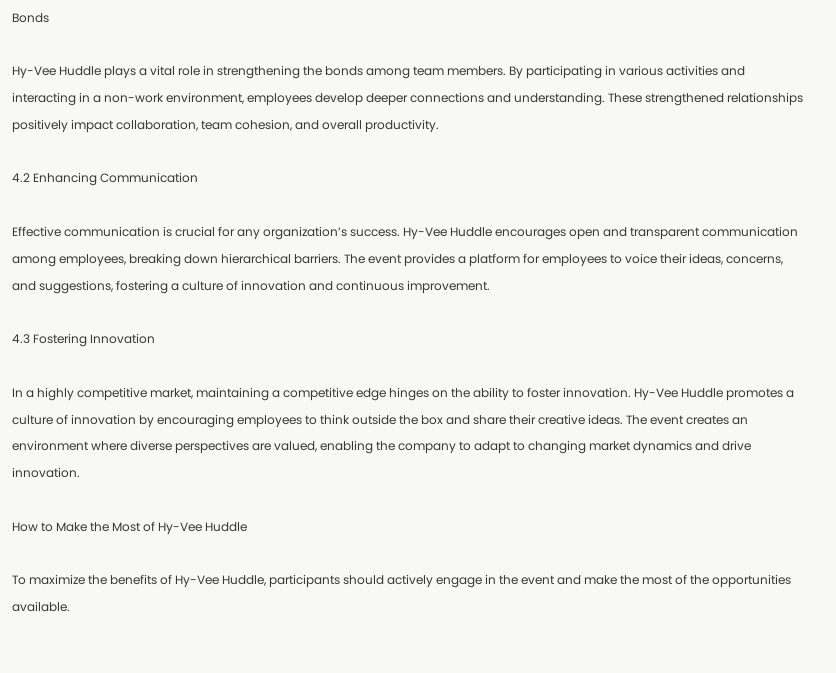Bonds

Hy-Vee Huddle plays a vital role in strengthening the bonds among team members. By participating in various activities and interacting in a non-work environment, employees develop deeper connections and understanding. These strengthened relationships positively impact collaboration, team cohesion, and overall productivity.

4.2 Enhancing Communication

Effective communication is crucial for any organization’s success. Hy-Vee Huddle encourages open and transparent communication among employees, breaking down hierarchical barriers. The event provides a platform for employees to voice their ideas, concerns, and suggestions, fostering a culture of innovation and continuous improvement.

4.3 Fostering Innovation

In a highly competitive market, maintaining a competitive edge hinges on the ability to foster innovation. Hy-Vee Huddle promotes a culture of innovation by encouraging employees to think outside the box and share their creative ideas. The event creates an environment where diverse perspectives are valued, enabling the company to adapt to changing market dynamics and drive innovation.

How to Make the Most of Hy-Vee Huddle

To maximize the benefits of Hy-Vee Huddle, participants should actively engage in the event and make the most of the opportunities available.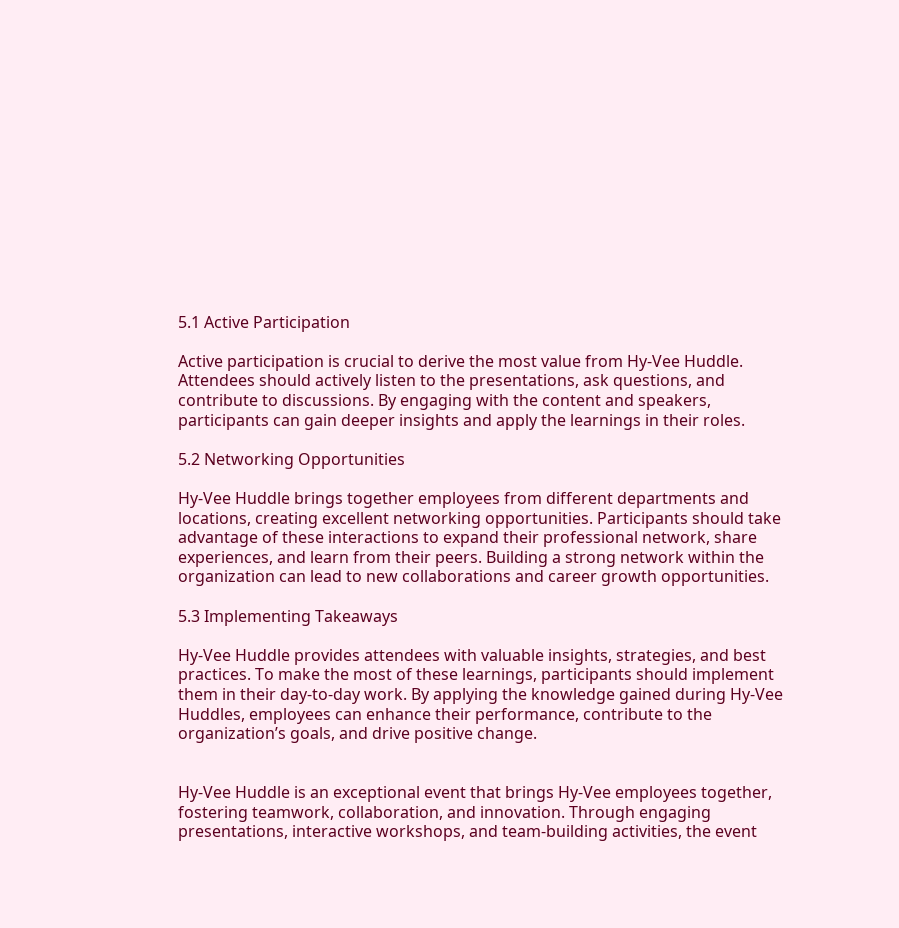5.1 Active Participation

Active participation is crucial to derive the most value from Hy-Vee Huddle. Attendees should actively listen to the presentations, ask questions, and contribute to discussions. By engaging with the content and speakers, participants can gain deeper insights and apply the learnings in their roles.

5.2 Networking Opportunities

Hy-Vee Huddle brings together employees from different departments and locations, creating excellent networking opportunities. Participants should take advantage of these interactions to expand their professional network, share experiences, and learn from their peers. Building a strong network within the organization can lead to new collaborations and career growth opportunities.

5.3 Implementing Takeaways

Hy-Vee Huddle provides attendees with valuable insights, strategies, and best practices. To make the most of these learnings, participants should implement them in their day-to-day work. By applying the knowledge gained during Hy-Vee Huddles, employees can enhance their performance, contribute to the organization’s goals, and drive positive change.


Hy-Vee Huddle is an exceptional event that brings Hy-Vee employees together, fostering teamwork, collaboration, and innovation. Through engaging presentations, interactive workshops, and team-building activities, the event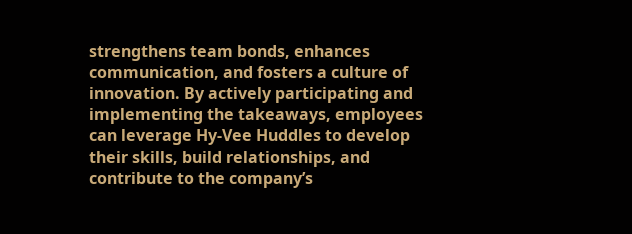strengthens team bonds, enhances communication, and fosters a culture of innovation. By actively participating and implementing the takeaways, employees can leverage Hy-Vee Huddles to develop their skills, build relationships, and contribute to the company’s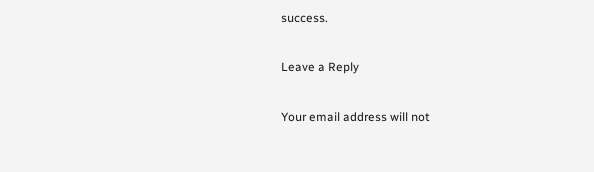success.

Leave a Reply

Your email address will not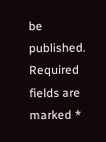be published. Required fields are marked *